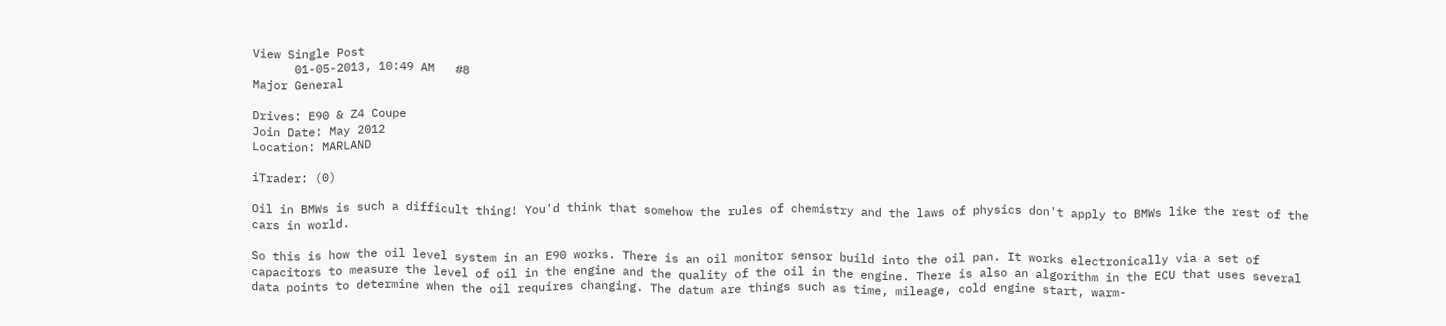View Single Post
      01-05-2013, 10:49 AM   #8
Major General

Drives: E90 & Z4 Coupe
Join Date: May 2012
Location: MARLAND

iTrader: (0)

Oil in BMWs is such a difficult thing! You'd think that somehow the rules of chemistry and the laws of physics don't apply to BMWs like the rest of the cars in world.

So this is how the oil level system in an E90 works. There is an oil monitor sensor build into the oil pan. It works electronically via a set of capacitors to measure the level of oil in the engine and the quality of the oil in the engine. There is also an algorithm in the ECU that uses several data points to determine when the oil requires changing. The datum are things such as time, mileage, cold engine start, warm-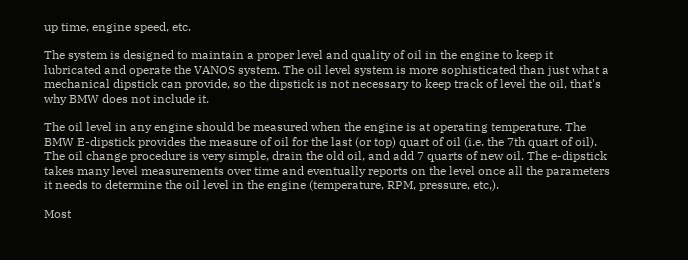up time, engine speed, etc.

The system is designed to maintain a proper level and quality of oil in the engine to keep it lubricated and operate the VANOS system. The oil level system is more sophisticated than just what a mechanical dipstick can provide, so the dipstick is not necessary to keep track of level the oil, that's why BMW does not include it.

The oil level in any engine should be measured when the engine is at operating temperature. The BMW E-dipstick provides the measure of oil for the last (or top) quart of oil (i.e. the 7th quart of oil). The oil change procedure is very simple, drain the old oil, and add 7 quarts of new oil. The e-dipstick takes many level measurements over time and eventually reports on the level once all the parameters it needs to determine the oil level in the engine (temperature, RPM, pressure, etc,).

Most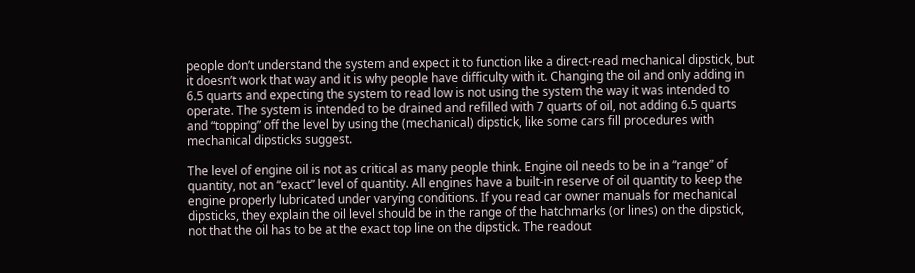people don’t understand the system and expect it to function like a direct-read mechanical dipstick, but it doesn’t work that way and it is why people have difficulty with it. Changing the oil and only adding in 6.5 quarts and expecting the system to read low is not using the system the way it was intended to operate. The system is intended to be drained and refilled with 7 quarts of oil, not adding 6.5 quarts and “topping” off the level by using the (mechanical) dipstick, like some cars fill procedures with mechanical dipsticks suggest.

The level of engine oil is not as critical as many people think. Engine oil needs to be in a “range” of quantity, not an “exact” level of quantity. All engines have a built-in reserve of oil quantity to keep the engine properly lubricated under varying conditions. If you read car owner manuals for mechanical dipsticks, they explain the oil level should be in the range of the hatchmarks (or lines) on the dipstick, not that the oil has to be at the exact top line on the dipstick. The readout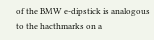of the BMW e-dipstick is analogous to the hacthmarks on a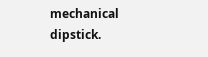mechanical dipstick.